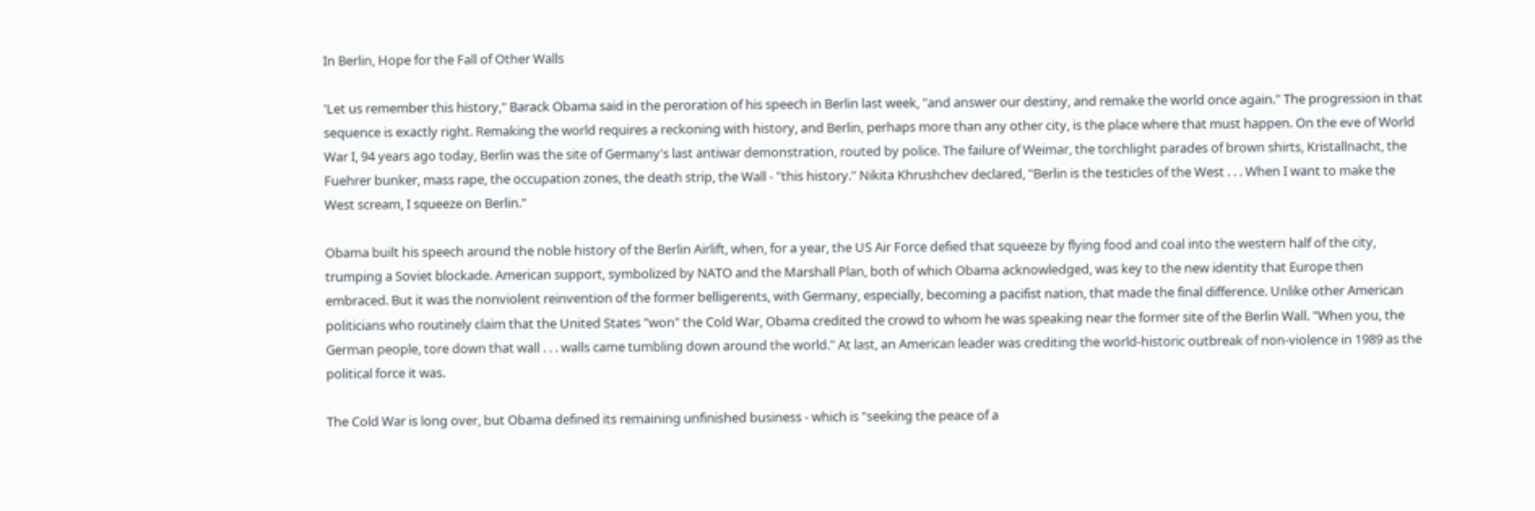In Berlin, Hope for the Fall of Other Walls

'Let us remember this history," Barack Obama said in the peroration of his speech in Berlin last week, "and answer our destiny, and remake the world once again." The progression in that sequence is exactly right. Remaking the world requires a reckoning with history, and Berlin, perhaps more than any other city, is the place where that must happen. On the eve of World War I, 94 years ago today, Berlin was the site of Germany's last antiwar demonstration, routed by police. The failure of Weimar, the torchlight parades of brown shirts, Kristallnacht, the Fuehrer bunker, mass rape, the occupation zones, the death strip, the Wall - "this history." Nikita Khrushchev declared, "Berlin is the testicles of the West . . . When I want to make the West scream, I squeeze on Berlin."

Obama built his speech around the noble history of the Berlin Airlift, when, for a year, the US Air Force defied that squeeze by flying food and coal into the western half of the city, trumping a Soviet blockade. American support, symbolized by NATO and the Marshall Plan, both of which Obama acknowledged, was key to the new identity that Europe then embraced. But it was the nonviolent reinvention of the former belligerents, with Germany, especially, becoming a pacifist nation, that made the final difference. Unlike other American politicians who routinely claim that the United States "won" the Cold War, Obama credited the crowd to whom he was speaking near the former site of the Berlin Wall. "When you, the German people, tore down that wall . . . walls came tumbling down around the world." At last, an American leader was crediting the world-historic outbreak of non-violence in 1989 as the political force it was.

The Cold War is long over, but Obama defined its remaining unfinished business - which is "seeking the peace of a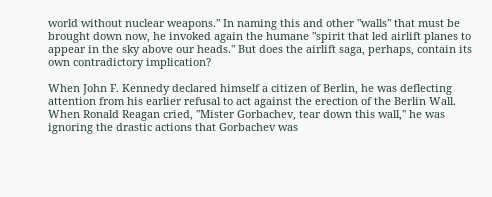world without nuclear weapons." In naming this and other "walls" that must be brought down now, he invoked again the humane "spirit that led airlift planes to appear in the sky above our heads." But does the airlift saga, perhaps, contain its own contradictory implication?

When John F. Kennedy declared himself a citizen of Berlin, he was deflecting attention from his earlier refusal to act against the erection of the Berlin Wall. When Ronald Reagan cried, "Mister Gorbachev, tear down this wall," he was ignoring the drastic actions that Gorbachev was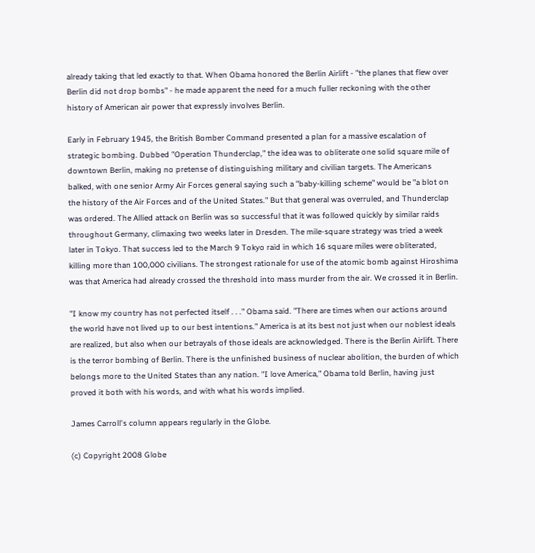already taking that led exactly to that. When Obama honored the Berlin Airlift - "the planes that flew over Berlin did not drop bombs" - he made apparent the need for a much fuller reckoning with the other history of American air power that expressly involves Berlin.

Early in February 1945, the British Bomber Command presented a plan for a massive escalation of strategic bombing. Dubbed "Operation Thunderclap," the idea was to obliterate one solid square mile of downtown Berlin, making no pretense of distinguishing military and civilian targets. The Americans balked, with one senior Army Air Forces general saying such a "baby-killing scheme" would be "a blot on the history of the Air Forces and of the United States." But that general was overruled, and Thunderclap was ordered. The Allied attack on Berlin was so successful that it was followed quickly by similar raids throughout Germany, climaxing two weeks later in Dresden. The mile-square strategy was tried a week later in Tokyo. That success led to the March 9 Tokyo raid in which 16 square miles were obliterated, killing more than 100,000 civilians. The strongest rationale for use of the atomic bomb against Hiroshima was that America had already crossed the threshold into mass murder from the air. We crossed it in Berlin.

"I know my country has not perfected itself . . ." Obama said. "There are times when our actions around the world have not lived up to our best intentions." America is at its best not just when our noblest ideals are realized, but also when our betrayals of those ideals are acknowledged. There is the Berlin Airlift. There is the terror bombing of Berlin. There is the unfinished business of nuclear abolition, the burden of which belongs more to the United States than any nation. "I love America," Obama told Berlin, having just proved it both with his words, and with what his words implied.

James Carroll's column appears regularly in the Globe.

(c) Copyright 2008 Globe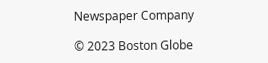Newspaper Company

© 2023 Boston Globe